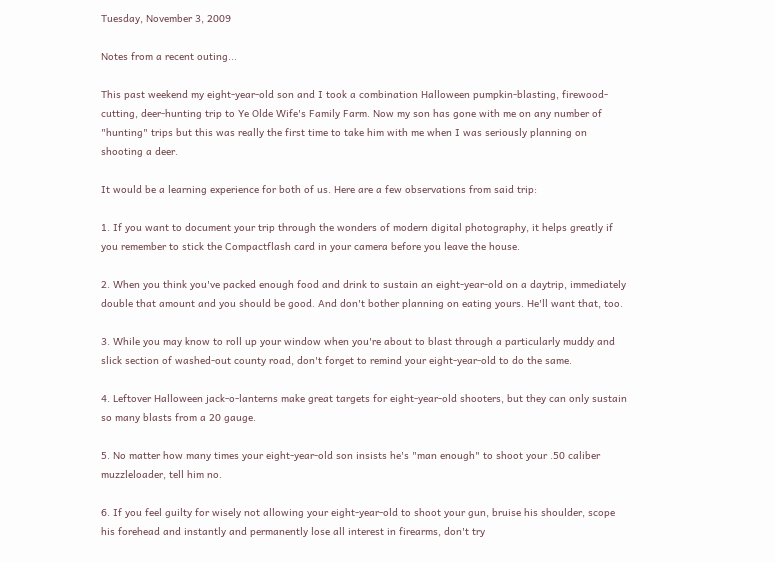Tuesday, November 3, 2009

Notes from a recent outing...

This past weekend my eight-year-old son and I took a combination Halloween pumpkin-blasting, firewood-cutting, deer-hunting trip to Ye Olde Wife's Family Farm. Now my son has gone with me on any number of "hunting" trips but this was really the first time to take him with me when I was seriously planning on shooting a deer.

It would be a learning experience for both of us. Here are a few observations from said trip:

1. If you want to document your trip through the wonders of modern digital photography, it helps greatly if you remember to stick the Compactflash card in your camera before you leave the house.

2. When you think you've packed enough food and drink to sustain an eight-year-old on a daytrip, immediately double that amount and you should be good. And don't bother planning on eating yours. He'll want that, too.

3. While you may know to roll up your window when you're about to blast through a particularly muddy and slick section of washed-out county road, don't forget to remind your eight-year-old to do the same.

4. Leftover Halloween jack-o-lanterns make great targets for eight-year-old shooters, but they can only sustain so many blasts from a 20 gauge.

5. No matter how many times your eight-year-old son insists he's "man enough" to shoot your .50 caliber muzzleloader, tell him no.

6. If you feel guilty for wisely not allowing your eight-year-old to shoot your gun, bruise his shoulder, scope his forehead and instantly and permanently lose all interest in firearms, don't try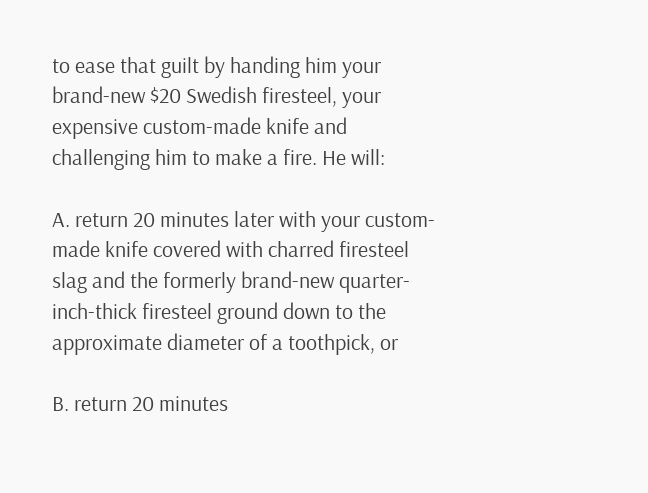to ease that guilt by handing him your brand-new $20 Swedish firesteel, your expensive custom-made knife and challenging him to make a fire. He will:

A. return 20 minutes later with your custom-made knife covered with charred firesteel slag and the formerly brand-new quarter-inch-thick firesteel ground down to the approximate diameter of a toothpick, or

B. return 20 minutes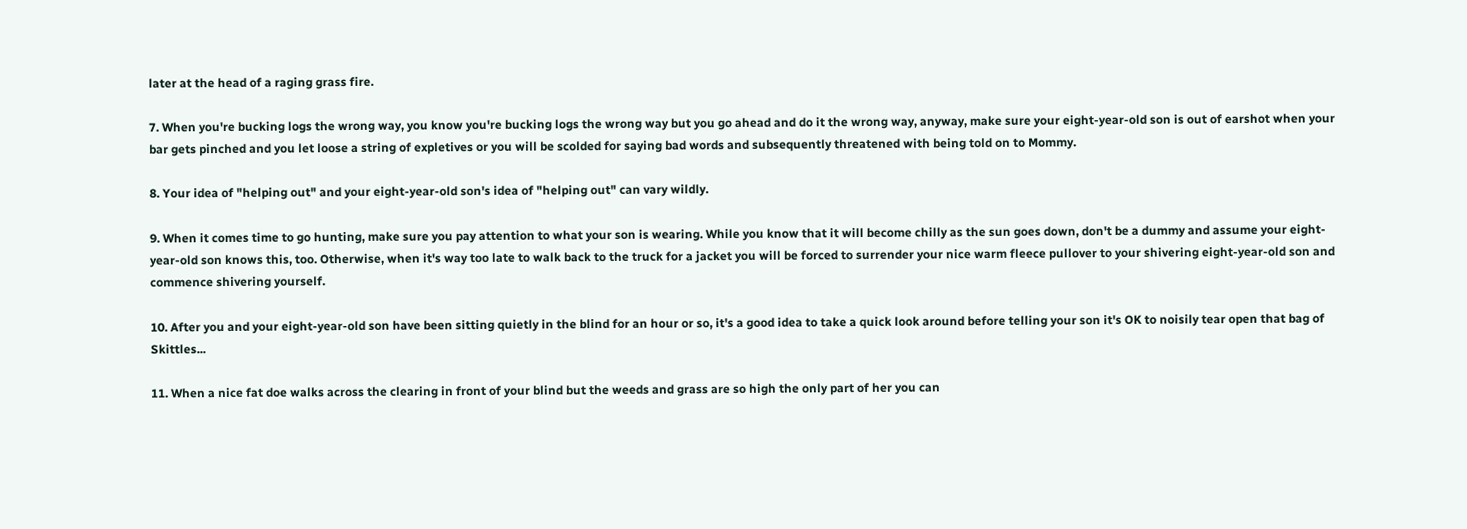later at the head of a raging grass fire.

7. When you're bucking logs the wrong way, you know you're bucking logs the wrong way but you go ahead and do it the wrong way, anyway, make sure your eight-year-old son is out of earshot when your bar gets pinched and you let loose a string of expletives or you will be scolded for saying bad words and subsequently threatened with being told on to Mommy.

8. Your idea of "helping out" and your eight-year-old son's idea of "helping out" can vary wildly.

9. When it comes time to go hunting, make sure you pay attention to what your son is wearing. While you know that it will become chilly as the sun goes down, don't be a dummy and assume your eight-year-old son knows this, too. Otherwise, when it's way too late to walk back to the truck for a jacket you will be forced to surrender your nice warm fleece pullover to your shivering eight-year-old son and commence shivering yourself.

10. After you and your eight-year-old son have been sitting quietly in the blind for an hour or so, it's a good idea to take a quick look around before telling your son it's OK to noisily tear open that bag of Skittles...

11. When a nice fat doe walks across the clearing in front of your blind but the weeds and grass are so high the only part of her you can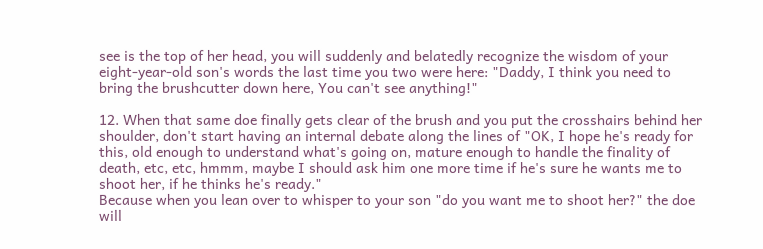see is the top of her head, you will suddenly and belatedly recognize the wisdom of your eight-year-old son's words the last time you two were here: "Daddy, I think you need to bring the brushcutter down here, You can't see anything!"

12. When that same doe finally gets clear of the brush and you put the crosshairs behind her shoulder, don't start having an internal debate along the lines of "OK, I hope he's ready for this, old enough to understand what's going on, mature enough to handle the finality of death, etc, etc, hmmm, maybe I should ask him one more time if he's sure he wants me to shoot her, if he thinks he's ready."
Because when you lean over to whisper to your son "do you want me to shoot her?" the doe will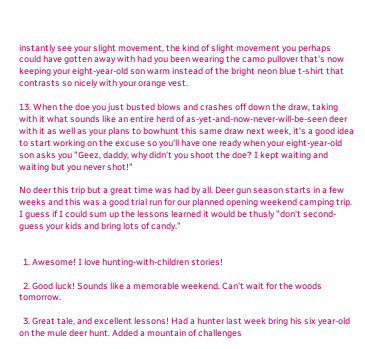instantly see your slight movement, the kind of slight movement you perhaps could have gotten away with had you been wearing the camo pullover that's now keeping your eight-year-old son warm instead of the bright neon blue t-shirt that contrasts so nicely with your orange vest.

13. When the doe you just busted blows and crashes off down the draw, taking with it what sounds like an entire herd of as-yet-and-now-never-will-be-seen deer with it as well as your plans to bowhunt this same draw next week, it's a good idea to start working on the excuse so you'll have one ready when your eight-year-old son asks you "Geez, daddy, why didn't you shoot the doe? I kept waiting and waiting but you never shot!"

No deer this trip but a great time was had by all. Deer gun season starts in a few weeks and this was a good trial run for our planned opening weekend camping trip. I guess if I could sum up the lessons learned it would be thusly "don't second-guess your kids and bring lots of candy."


  1. Awesome! I love hunting-with-children stories!

  2. Good luck! Sounds like a memorable weekend. Can't wait for the woods tomorrow.

  3. Great tale, and excellent lessons! Had a hunter last week bring his six year-old on the mule deer hunt. Added a mountain of challenges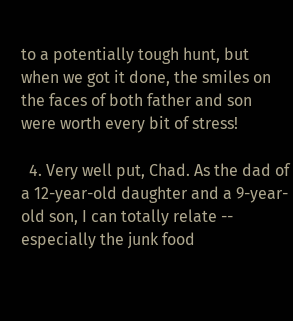to a potentially tough hunt, but when we got it done, the smiles on the faces of both father and son were worth every bit of stress!

  4. Very well put, Chad. As the dad of a 12-year-old daughter and a 9-year-old son, I can totally relate -- especially the junk food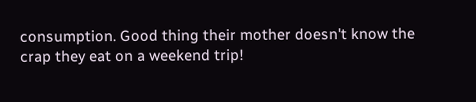consumption. Good thing their mother doesn't know the crap they eat on a weekend trip!